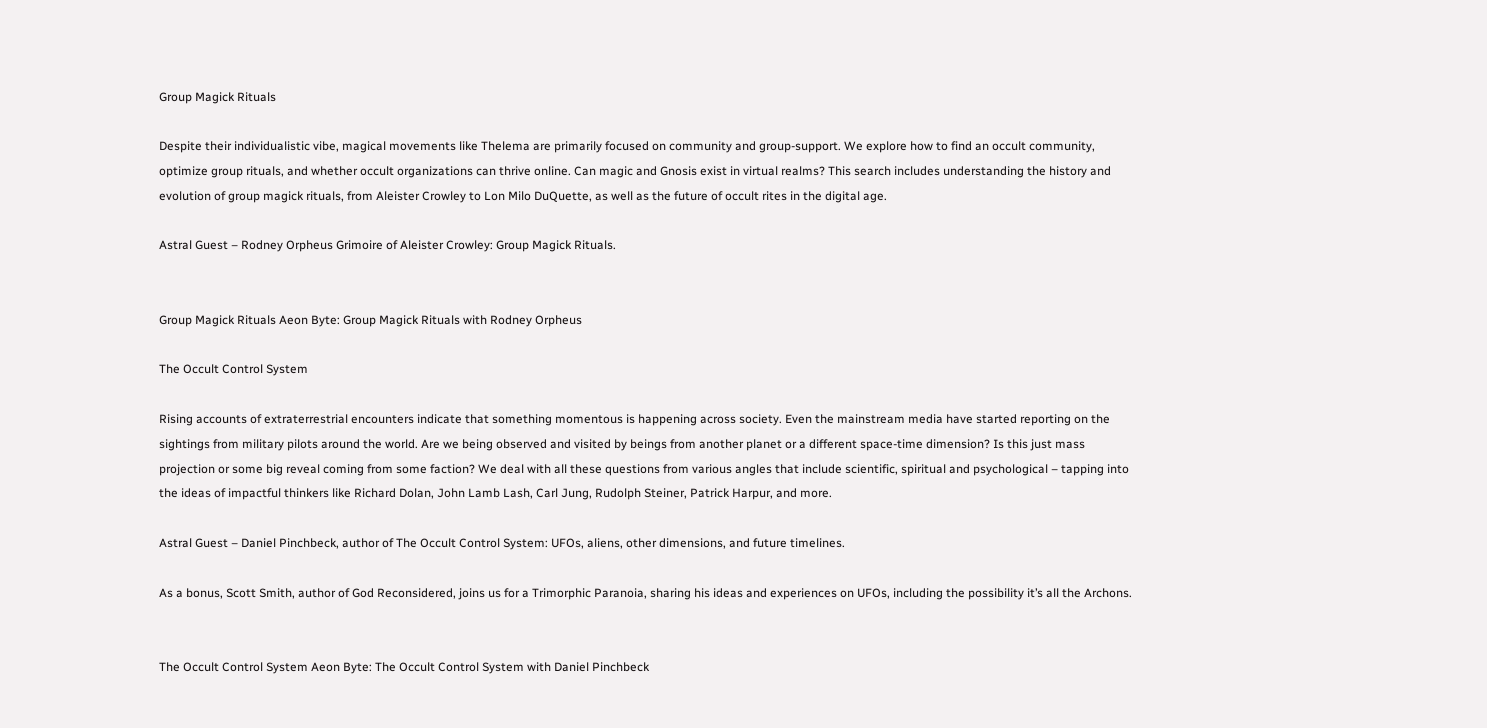Group Magick Rituals

Despite their individualistic vibe, magical movements like Thelema are primarily focused on community and group-support. We explore how to find an occult community, optimize group rituals, and whether occult organizations can thrive online. Can magic and Gnosis exist in virtual realms? This search includes understanding the history and evolution of group magick rituals, from Aleister Crowley to Lon Milo DuQuette, as well as the future of occult rites in the digital age.

Astral Guest – Rodney Orpheus Grimoire of Aleister Crowley: Group Magick Rituals.


Group Magick Rituals Aeon Byte: Group Magick Rituals with Rodney Orpheus

The Occult Control System

Rising accounts of extraterrestrial encounters indicate that something momentous is happening across society. Even the mainstream media have started reporting on the sightings from military pilots around the world. Are we being observed and visited by beings from another planet or a different space-time dimension? Is this just mass projection or some big reveal coming from some faction? We deal with all these questions from various angles that include scientific, spiritual and psychological – tapping into the ideas of impactful thinkers like Richard Dolan, John Lamb Lash, Carl Jung, Rudolph Steiner, Patrick Harpur, and more.

Astral Guest – Daniel Pinchbeck, author of The Occult Control System: UFOs, aliens, other dimensions, and future timelines.

As a bonus, Scott Smith, author of God Reconsidered, joins us for a Trimorphic Paranoia, sharing his ideas and experiences on UFOs, including the possibility it’s all the Archons.


The Occult Control System Aeon Byte: The Occult Control System with Daniel Pinchbeck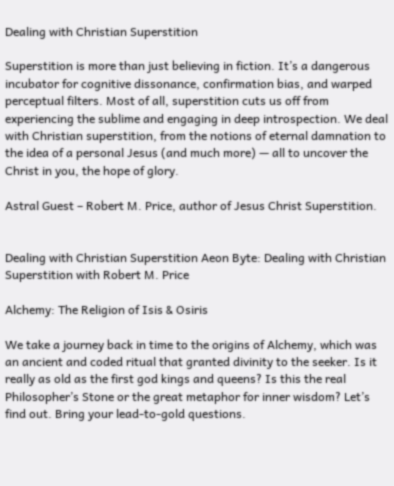Dealing with Christian Superstition

Superstition is more than just believing in fiction. It’s a dangerous incubator for cognitive dissonance, confirmation bias, and warped perceptual filters. Most of all, superstition cuts us off from experiencing the sublime and engaging in deep introspection. We deal with Christian superstition, from the notions of eternal damnation to the idea of a personal Jesus (and much more) — all to uncover the Christ in you, the hope of glory.

Astral Guest – Robert M. Price, author of Jesus Christ Superstition.


Dealing with Christian Superstition Aeon Byte: Dealing with Christian Superstition with Robert M. Price

Alchemy: The Religion of Isis & Osiris

We take a journey back in time to the origins of Alchemy, which was an ancient and coded ritual that granted divinity to the seeker. Is it really as old as the first god kings and queens? Is this the real Philosopher’s Stone or the great metaphor for inner wisdom? Let’s find out. Bring your lead-to-gold questions.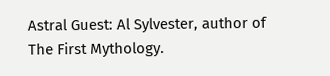Astral Guest: Al Sylvester, author of The First Mythology.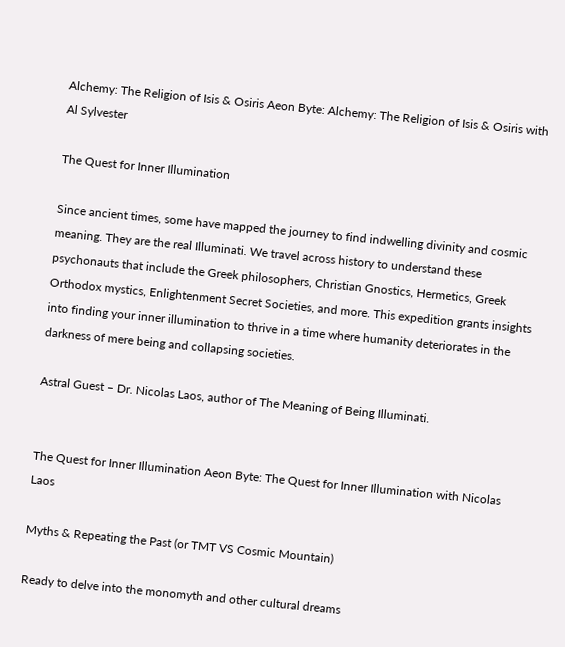Alchemy: The Religion of Isis & Osiris Aeon Byte: Alchemy: The Religion of Isis & Osiris with Al Sylvester

The Quest for Inner Illumination

Since ancient times, some have mapped the journey to find indwelling divinity and cosmic meaning. They are the real Illuminati. We travel across history to understand these psychonauts that include the Greek philosophers, Christian Gnostics, Hermetics, Greek Orthodox mystics, Enlightenment Secret Societies, and more. This expedition grants insights into finding your inner illumination to thrive in a time where humanity deteriorates in the darkness of mere being and collapsing societies.

Astral Guest – Dr. Nicolas Laos, author of The Meaning of Being Illuminati.


The Quest for Inner Illumination Aeon Byte: The Quest for Inner Illumination with Nicolas Laos

Myths & Repeating the Past (or TMT VS Cosmic Mountain)

Ready to delve into the monomyth and other cultural dreams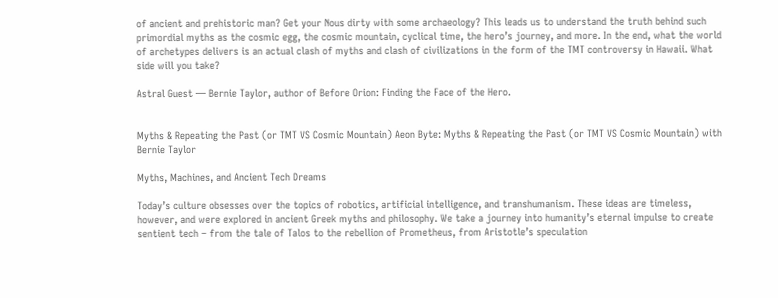of ancient and prehistoric man? Get your Nous dirty with some archaeology? This leads us to understand the truth behind such primordial myths as the cosmic egg, the cosmic mountain, cyclical time, the hero’s journey, and more. In the end, what the world of archetypes delivers is an actual clash of myths and clash of civilizations in the form of the TMT controversy in Hawaii. What side will you take?

Astral Guest — Bernie Taylor, author of Before Orion: Finding the Face of the Hero.


Myths & Repeating the Past (or TMT VS Cosmic Mountain) Aeon Byte: Myths & Repeating the Past (or TMT VS Cosmic Mountain) with Bernie Taylor

Myths, Machines, and Ancient Tech Dreams

Today’s culture obsesses over the topics of robotics, artificial intelligence, and transhumanism. These ideas are timeless, however, and were explored in ancient Greek myths and philosophy. We take a journey into humanity’s eternal impulse to create sentient tech – from the tale of Talos to the rebellion of Prometheus, from Aristotle’s speculation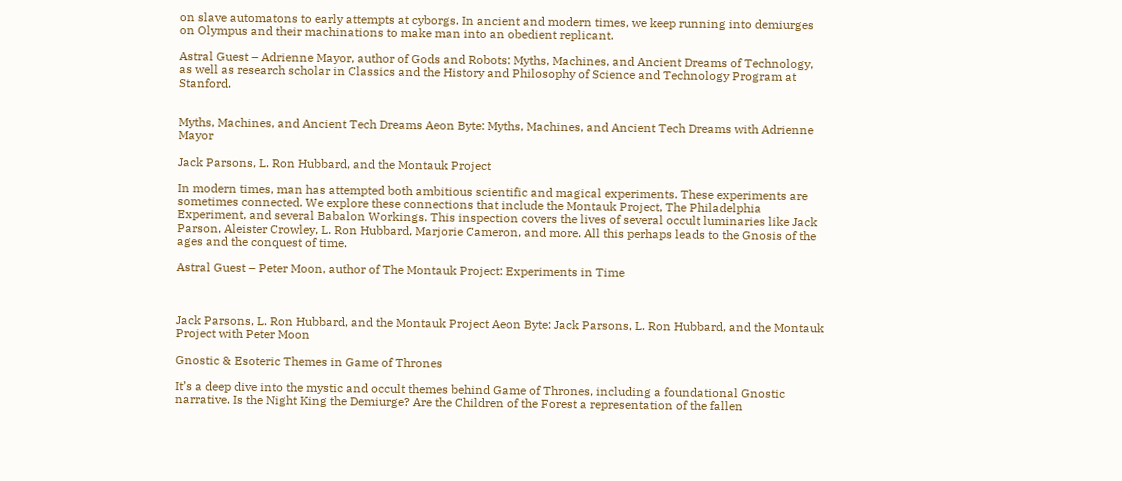on slave automatons to early attempts at cyborgs. In ancient and modern times, we keep running into demiurges on Olympus and their machinations to make man into an obedient replicant.

Astral Guest – Adrienne Mayor, author of Gods and Robots: Myths, Machines, and Ancient Dreams of Technology, as well as research scholar in Classics and the History and Philosophy of Science and Technology Program at Stanford.


Myths, Machines, and Ancient Tech Dreams Aeon Byte: Myths, Machines, and Ancient Tech Dreams with Adrienne Mayor

Jack Parsons, L. Ron Hubbard, and the Montauk Project

In modern times, man has attempted both ambitious scientific and magical experiments. These experiments are sometimes connected. We explore these connections that include the Montauk Project, The Philadelphia Experiment, and several Babalon Workings. This inspection covers the lives of several occult luminaries like Jack Parson, Aleister Crowley, L. Ron Hubbard, Marjorie Cameron, and more. All this perhaps leads to the Gnosis of the ages and the conquest of time.

Astral Guest – Peter Moon, author of The Montauk Project: Experiments in Time



Jack Parsons, L. Ron Hubbard, and the Montauk Project Aeon Byte: Jack Parsons, L. Ron Hubbard, and the Montauk Project with Peter Moon

Gnostic & Esoteric Themes in Game of Thrones

It’s a deep dive into the mystic and occult themes behind Game of Thrones, including a foundational Gnostic narrative. Is the Night King the Demiurge? Are the Children of the Forest a representation of the fallen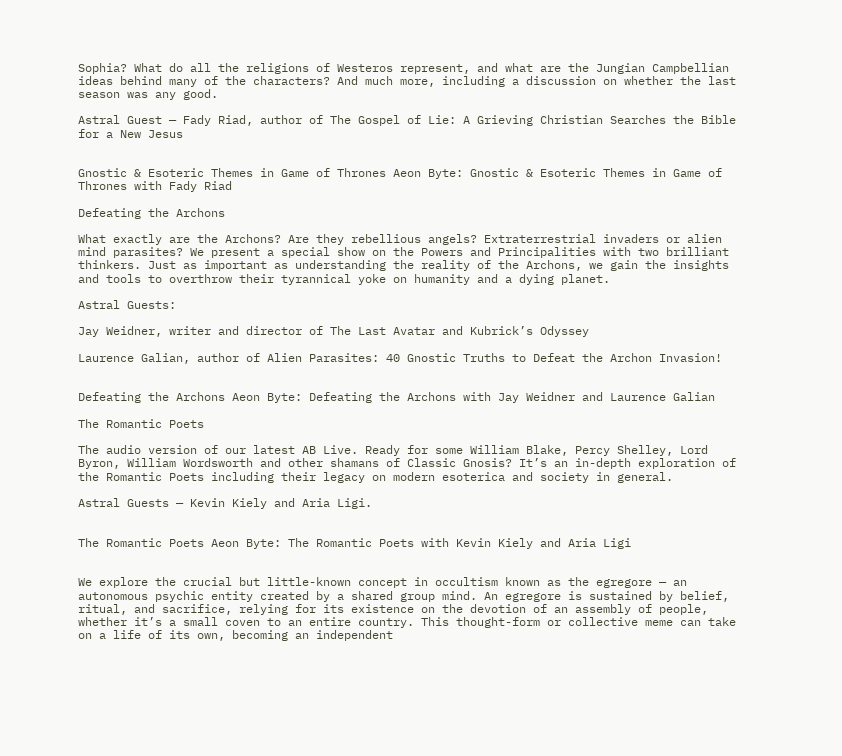Sophia? What do all the religions of Westeros represent, and what are the Jungian Campbellian ideas behind many of the characters? And much more, including a discussion on whether the last season was any good.

Astral Guest — Fady Riad, author of The Gospel of Lie: A Grieving Christian Searches the Bible for a New Jesus


Gnostic & Esoteric Themes in Game of Thrones Aeon Byte: Gnostic & Esoteric Themes in Game of Thrones with Fady Riad

Defeating the Archons

What exactly are the Archons? Are they rebellious angels? Extraterrestrial invaders or alien mind parasites? We present a special show on the Powers and Principalities with two brilliant thinkers. Just as important as understanding the reality of the Archons, we gain the insights and tools to overthrow their tyrannical yoke on humanity and a dying planet.

Astral Guests:

Jay Weidner, writer and director of The Last Avatar and Kubrick’s Odyssey

Laurence Galian, author of Alien Parasites: 40 Gnostic Truths to Defeat the Archon Invasion!


Defeating the Archons Aeon Byte: Defeating the Archons with Jay Weidner and Laurence Galian

The Romantic Poets

The audio version of our latest AB Live. Ready for some William Blake, Percy Shelley, Lord Byron, William Wordsworth and other shamans of Classic Gnosis? It’s an in-depth exploration of the Romantic Poets including their legacy on modern esoterica and society in general.

Astral Guests — Kevin Kiely and Aria Ligi.


The Romantic Poets Aeon Byte: The Romantic Poets with Kevin Kiely and Aria Ligi


We explore the crucial but little-known concept in occultism known as the egregore — an autonomous psychic entity created by a shared group mind. An egregore is sustained by belief, ritual, and sacrifice, relying for its existence on the devotion of an assembly of people, whether it’s a small coven to an entire country. This thought-form or collective meme can take on a life of its own, becoming an independent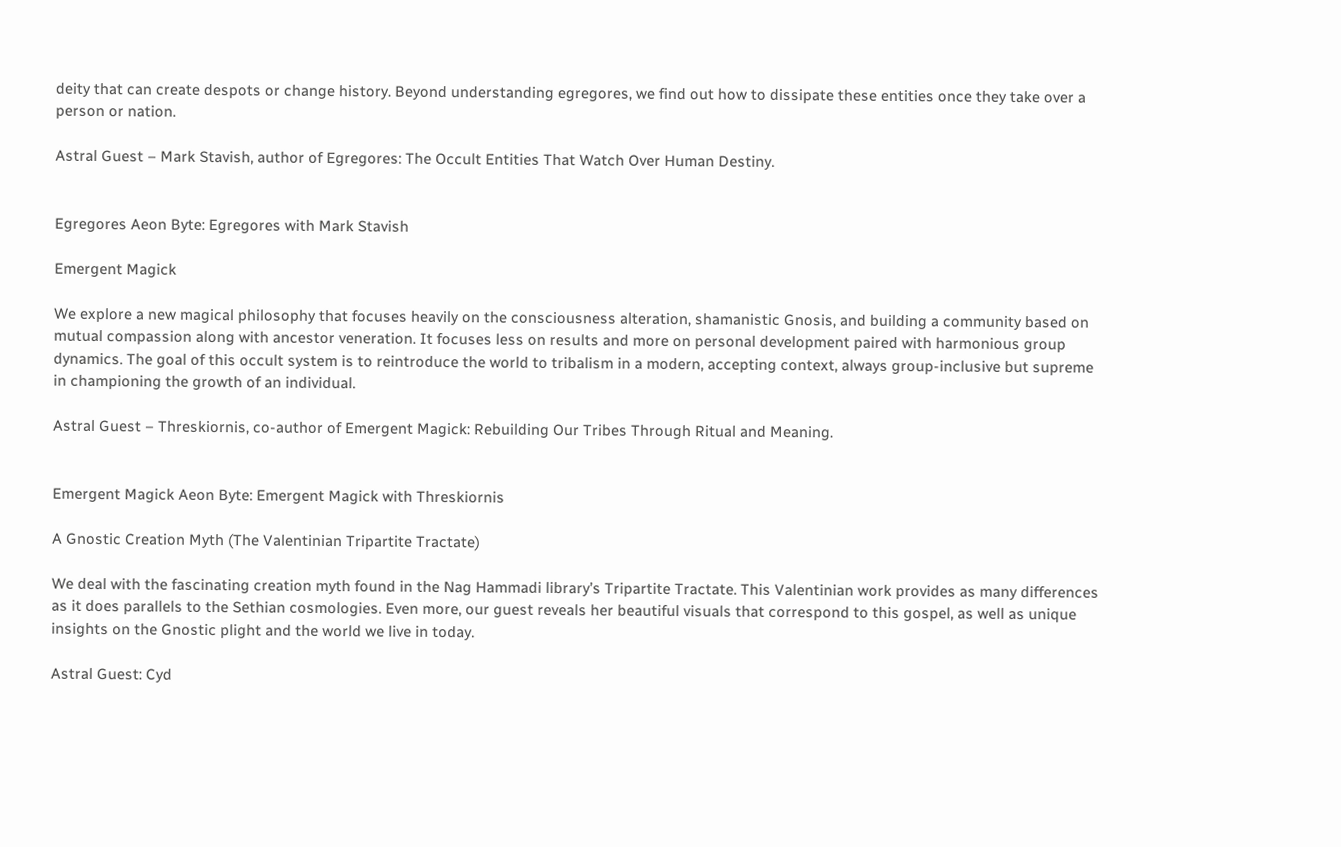deity that can create despots or change history. Beyond understanding egregores, we find out how to dissipate these entities once they take over a person or nation.

Astral Guest – Mark Stavish, author of Egregores: The Occult Entities That Watch Over Human Destiny.


Egregores Aeon Byte: Egregores with Mark Stavish

Emergent Magick

We explore a new magical philosophy that focuses heavily on the consciousness alteration, shamanistic Gnosis, and building a community based on mutual compassion along with ancestor veneration. It focuses less on results and more on personal development paired with harmonious group dynamics. The goal of this occult system is to reintroduce the world to tribalism in a modern, accepting context, always group-inclusive but supreme in championing the growth of an individual.

Astral Guest – Threskiornis, co-author of Emergent Magick: Rebuilding Our Tribes Through Ritual and Meaning.


Emergent Magick Aeon Byte: Emergent Magick with Threskiornis

A Gnostic Creation Myth (The Valentinian Tripartite Tractate)

We deal with the fascinating creation myth found in the Nag Hammadi library’s Tripartite Tractate. This Valentinian work provides as many differences as it does parallels to the Sethian cosmologies. Even more, our guest reveals her beautiful visuals that correspond to this gospel, as well as unique insights on the Gnostic plight and the world we live in today.

Astral Guest: Cyd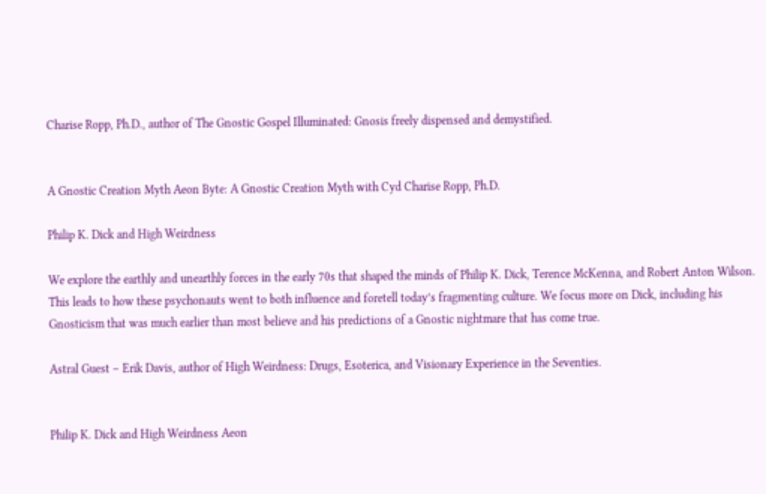Charise Ropp, Ph.D., author of The Gnostic Gospel Illuminated: Gnosis freely dispensed and demystified.


A Gnostic Creation Myth Aeon Byte: A Gnostic Creation Myth with Cyd Charise Ropp, Ph.D.

Philip K. Dick and High Weirdness

We explore the earthly and unearthly forces in the early 70s that shaped the minds of Philip K. Dick, Terence McKenna, and Robert Anton Wilson. This leads to how these psychonauts went to both influence and foretell today’s fragmenting culture. We focus more on Dick, including his Gnosticism that was much earlier than most believe and his predictions of a Gnostic nightmare that has come true.

Astral Guest – Erik Davis, author of High Weirdness: Drugs, Esoterica, and Visionary Experience in the Seventies.


Philip K. Dick and High Weirdness Aeon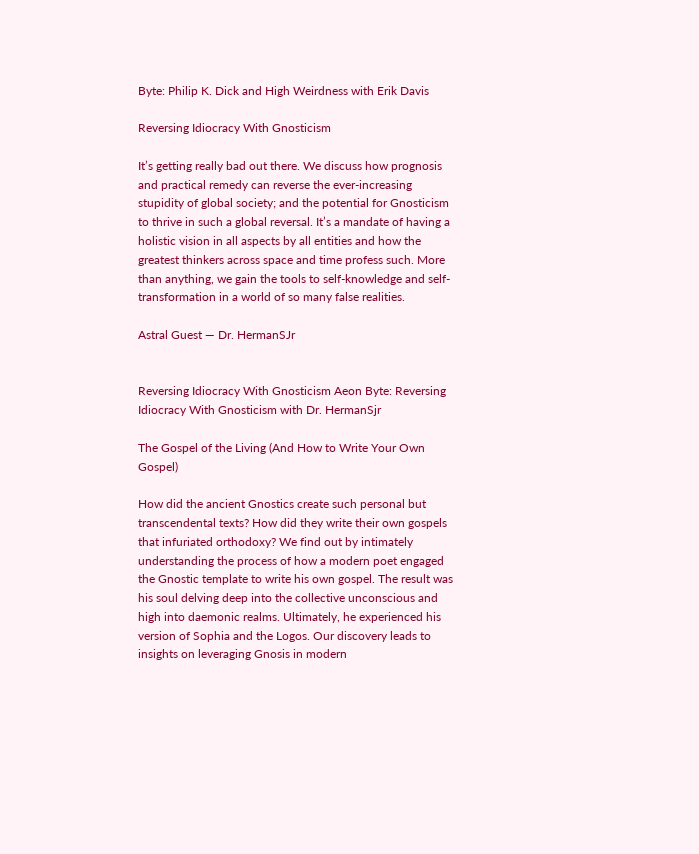Byte: Philip K. Dick and High Weirdness with Erik Davis

Reversing Idiocracy With Gnosticism

It’s getting really bad out there. We discuss how prognosis and practical remedy can reverse the ever-increasing stupidity of global society; and the potential for Gnosticism to thrive in such a global reversal. It’s a mandate of having a holistic vision in all aspects by all entities and how the greatest thinkers across space and time profess such. More than anything, we gain the tools to self-knowledge and self-transformation in a world of so many false realities.

Astral Guest — Dr. HermanSJr


Reversing Idiocracy With Gnosticism Aeon Byte: Reversing Idiocracy With Gnosticism with Dr. HermanSjr

The Gospel of the Living (And How to Write Your Own Gospel)

How did the ancient Gnostics create such personal but transcendental texts? How did they write their own gospels that infuriated orthodoxy? We find out by intimately understanding the process of how a modern poet engaged the Gnostic template to write his own gospel. The result was his soul delving deep into the collective unconscious and high into daemonic realms. Ultimately, he experienced his version of Sophia and the Logos. Our discovery leads to insights on leveraging Gnosis in modern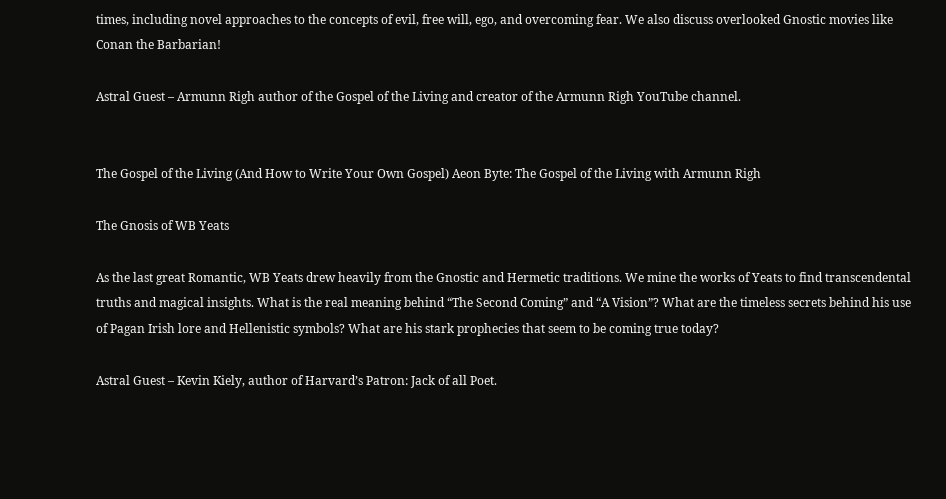times, including novel approaches to the concepts of evil, free will, ego, and overcoming fear. We also discuss overlooked Gnostic movies like Conan the Barbarian!

Astral Guest – Armunn Righ author of the Gospel of the Living and creator of the Armunn Righ YouTube channel.


The Gospel of the Living (And How to Write Your Own Gospel) Aeon Byte: The Gospel of the Living with Armunn Righ

The Gnosis of WB Yeats

As the last great Romantic, WB Yeats drew heavily from the Gnostic and Hermetic traditions. We mine the works of Yeats to find transcendental truths and magical insights. What is the real meaning behind “The Second Coming” and “A Vision”? What are the timeless secrets behind his use of Pagan Irish lore and Hellenistic symbols? What are his stark prophecies that seem to be coming true today?

Astral Guest – Kevin Kiely, author of Harvard’s Patron: Jack of all Poet.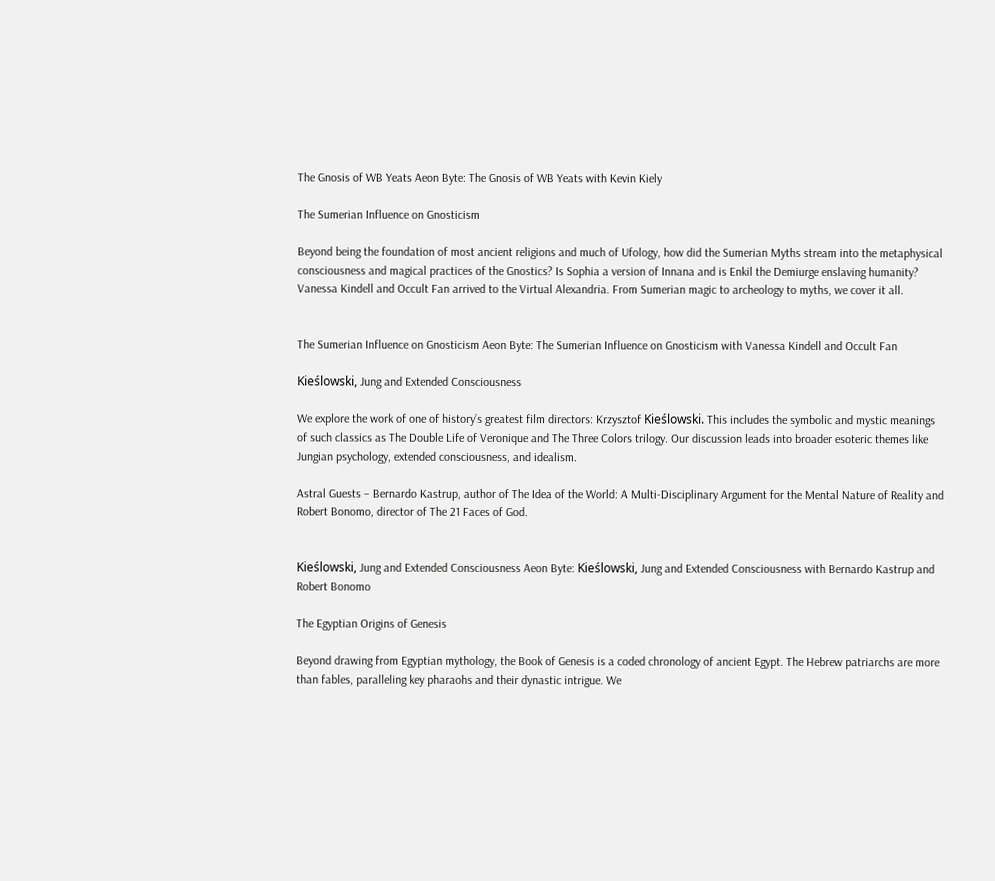The Gnosis of WB Yeats Aeon Byte: The Gnosis of WB Yeats with Kevin Kiely

The Sumerian Influence on Gnosticism

Beyond being the foundation of most ancient religions and much of Ufology, how did the Sumerian Myths stream into the metaphysical consciousness and magical practices of the Gnostics? Is Sophia a version of Innana and is Enkil the Demiurge enslaving humanity? Vanessa Kindell and Occult Fan arrived to the Virtual Alexandria. From Sumerian magic to archeology to myths, we cover it all.


The Sumerian Influence on Gnosticism Aeon Byte: The Sumerian Influence on Gnosticism with Vanessa Kindell and Occult Fan

Kieślowski, Jung and Extended Consciousness

We explore the work of one of history’s greatest film directors: Krzysztof Kieślowski. This includes the symbolic and mystic meanings of such classics as The Double Life of Veronique and The Three Colors trilogy. Our discussion leads into broader esoteric themes like Jungian psychology, extended consciousness, and idealism.

Astral Guests – Bernardo Kastrup, author of The Idea of the World: A Multi-Disciplinary Argument for the Mental Nature of Reality and Robert Bonomo, director of The 21 Faces of God.


Kieślowski, Jung and Extended Consciousness Aeon Byte: Kieślowski, Jung and Extended Consciousness with Bernardo Kastrup and Robert Bonomo

The Egyptian Origins of Genesis

Beyond drawing from Egyptian mythology, the Book of Genesis is a coded chronology of ancient Egypt. The Hebrew patriarchs are more than fables, paralleling key pharaohs and their dynastic intrigue. We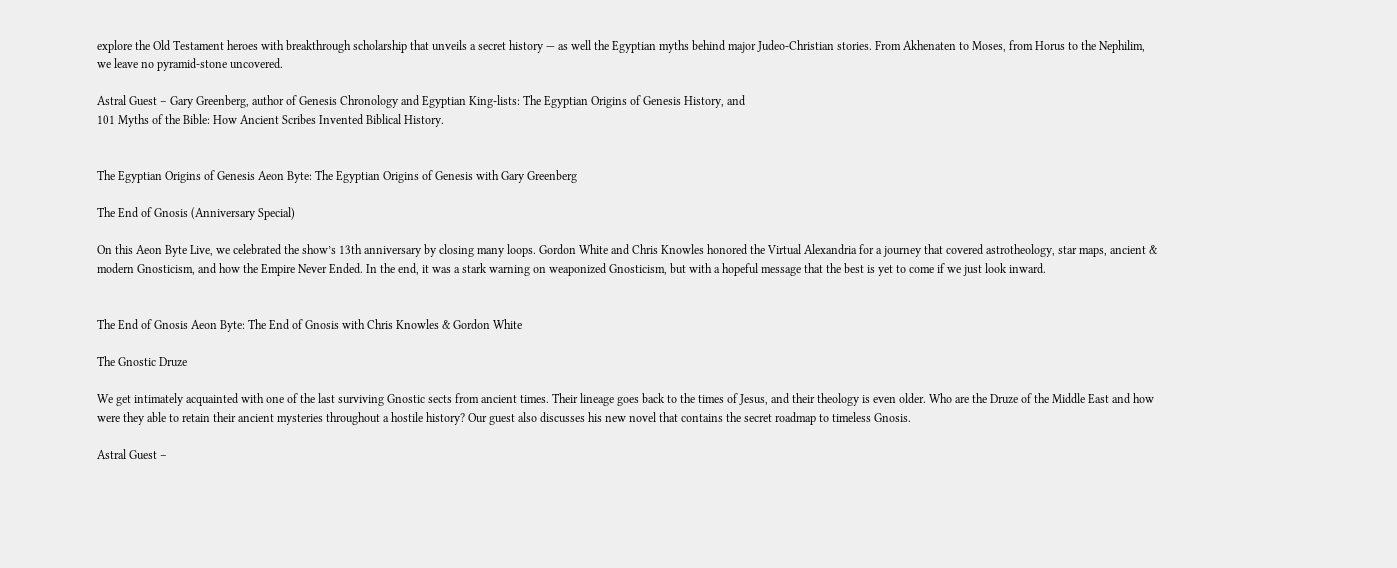explore the Old Testament heroes with breakthrough scholarship that unveils a secret history — as well the Egyptian myths behind major Judeo-Christian stories. From Akhenaten to Moses, from Horus to the Nephilim, we leave no pyramid-stone uncovered.

Astral Guest – Gary Greenberg, author of Genesis Chronology and Egyptian King-lists: The Egyptian Origins of Genesis History, and
101 Myths of the Bible: How Ancient Scribes Invented Biblical History.


The Egyptian Origins of Genesis Aeon Byte: The Egyptian Origins of Genesis with Gary Greenberg

The End of Gnosis (Anniversary Special)

On this Aeon Byte Live, we celebrated the show’s 13th anniversary by closing many loops. Gordon White and Chris Knowles honored the Virtual Alexandria for a journey that covered astrotheology, star maps, ancient & modern Gnosticism, and how the Empire Never Ended. In the end, it was a stark warning on weaponized Gnosticism, but with a hopeful message that the best is yet to come if we just look inward.


The End of Gnosis Aeon Byte: The End of Gnosis with Chris Knowles & Gordon White

The Gnostic Druze

We get intimately acquainted with one of the last surviving Gnostic sects from ancient times. Their lineage goes back to the times of Jesus, and their theology is even older. Who are the Druze of the Middle East and how were they able to retain their ancient mysteries throughout a hostile history? Our guest also discusses his new novel that contains the secret roadmap to timeless Gnosis.

Astral Guest –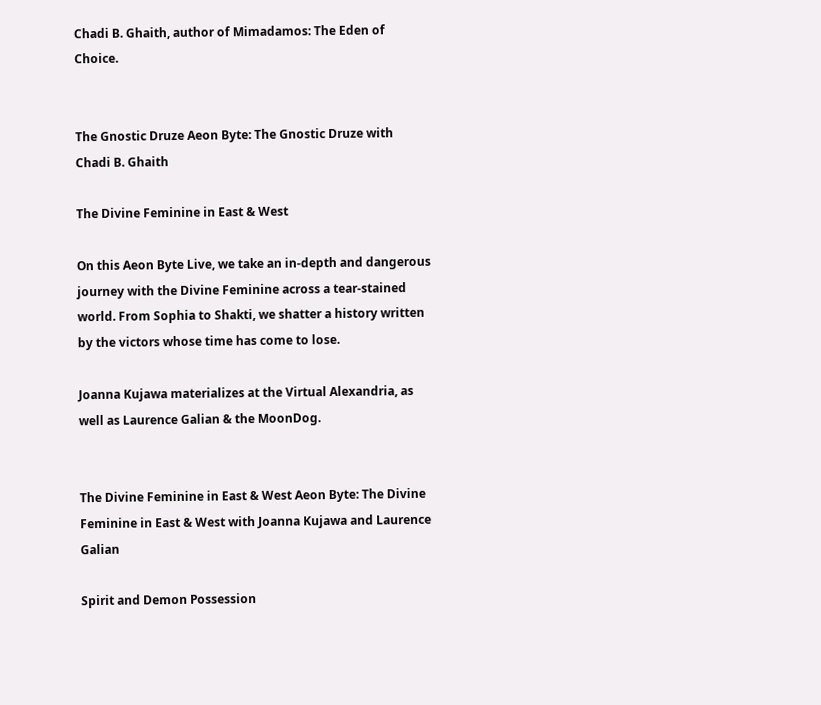Chadi B. Ghaith, author of Mimadamos: The Eden of Choice.


The Gnostic Druze Aeon Byte: The Gnostic Druze with Chadi B. Ghaith

The Divine Feminine in East & West

On this Aeon Byte Live, we take an in-depth and dangerous journey with the Divine Feminine across a tear-stained world. From Sophia to Shakti, we shatter a history written by the victors whose time has come to lose.

Joanna Kujawa materializes at the Virtual Alexandria, as well as Laurence Galian & the MoonDog.


The Divine Feminine in East & West Aeon Byte: The Divine Feminine in East & West with Joanna Kujawa and Laurence Galian

Spirit and Demon Possession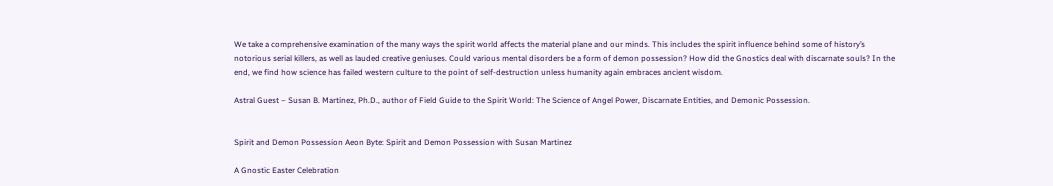We take a comprehensive examination of the many ways the spirit world affects the material plane and our minds. This includes the spirit influence behind some of history’s notorious serial killers, as well as lauded creative geniuses. Could various mental disorders be a form of demon possession? How did the Gnostics deal with discarnate souls? In the end, we find how science has failed western culture to the point of self-destruction unless humanity again embraces ancient wisdom.

Astral Guest – Susan B. Martinez, Ph.D., author of Field Guide to the Spirit World: The Science of Angel Power, Discarnate Entities, and Demonic Possession.


Spirit and Demon Possession Aeon Byte: Spirit and Demon Possession with Susan Martinez

A Gnostic Easter Celebration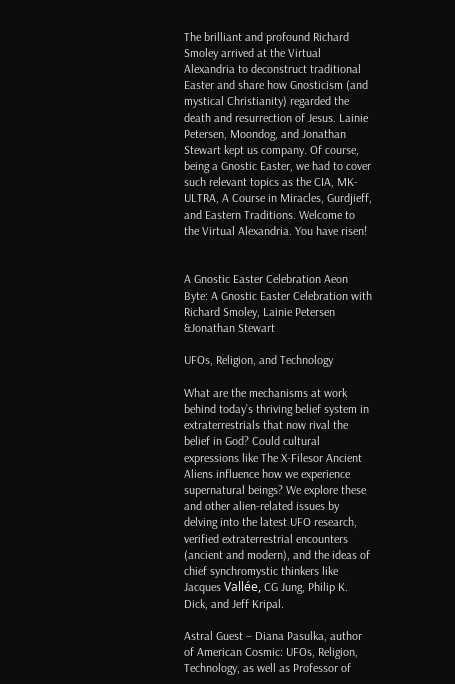The brilliant and profound Richard Smoley arrived at the Virtual Alexandria to deconstruct traditional Easter and share how Gnosticism (and mystical Christianity) regarded the death and resurrection of Jesus. Lainie Petersen, Moondog, and Jonathan Stewart kept us company. Of course, being a Gnostic Easter, we had to cover such relevant topics as the CIA, MK-ULTRA, A Course in Miracles, Gurdjieff, and Eastern Traditions. Welcome to the Virtual Alexandria. You have risen!


A Gnostic Easter Celebration Aeon Byte: A Gnostic Easter Celebration with Richard Smoley, Lainie Petersen &Jonathan Stewart

UFOs, Religion, and Technology

What are the mechanisms at work behind today’s thriving belief system in extraterrestrials that now rival the belief in God? Could cultural expressions like The X-Filesor Ancient Aliens influence how we experience supernatural beings? We explore these and other alien-related issues by delving into the latest UFO research, verified extraterrestrial encounters (ancient and modern), and the ideas of chief synchromystic thinkers like Jacques Vallée, CG Jung, Philip K. Dick, and Jeff Kripal.

Astral Guest – Diana Pasulka, author of American Cosmic: UFOs, Religion, Technology, as well as Professor of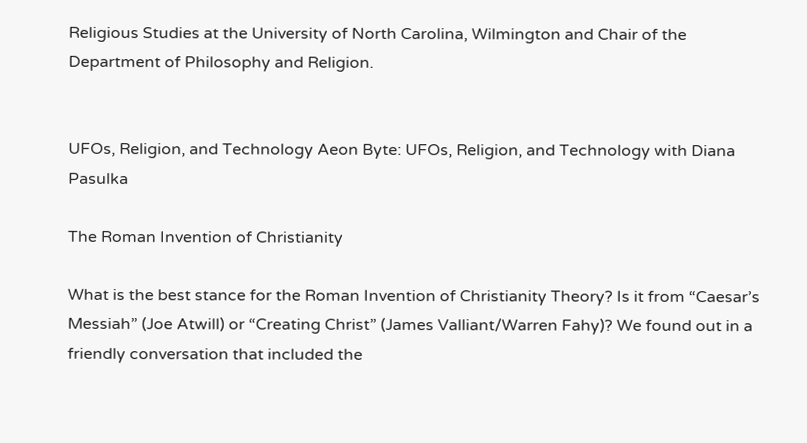Religious Studies at the University of North Carolina, Wilmington and Chair of the Department of Philosophy and Religion.


UFOs, Religion, and Technology Aeon Byte: UFOs, Religion, and Technology with Diana Pasulka

The Roman Invention of Christianity

What is the best stance for the Roman Invention of Christianity Theory? Is it from “Caesar’s Messiah” (Joe Atwill) or “Creating Christ” (James Valliant/Warren Fahy)? We found out in a friendly conversation that included the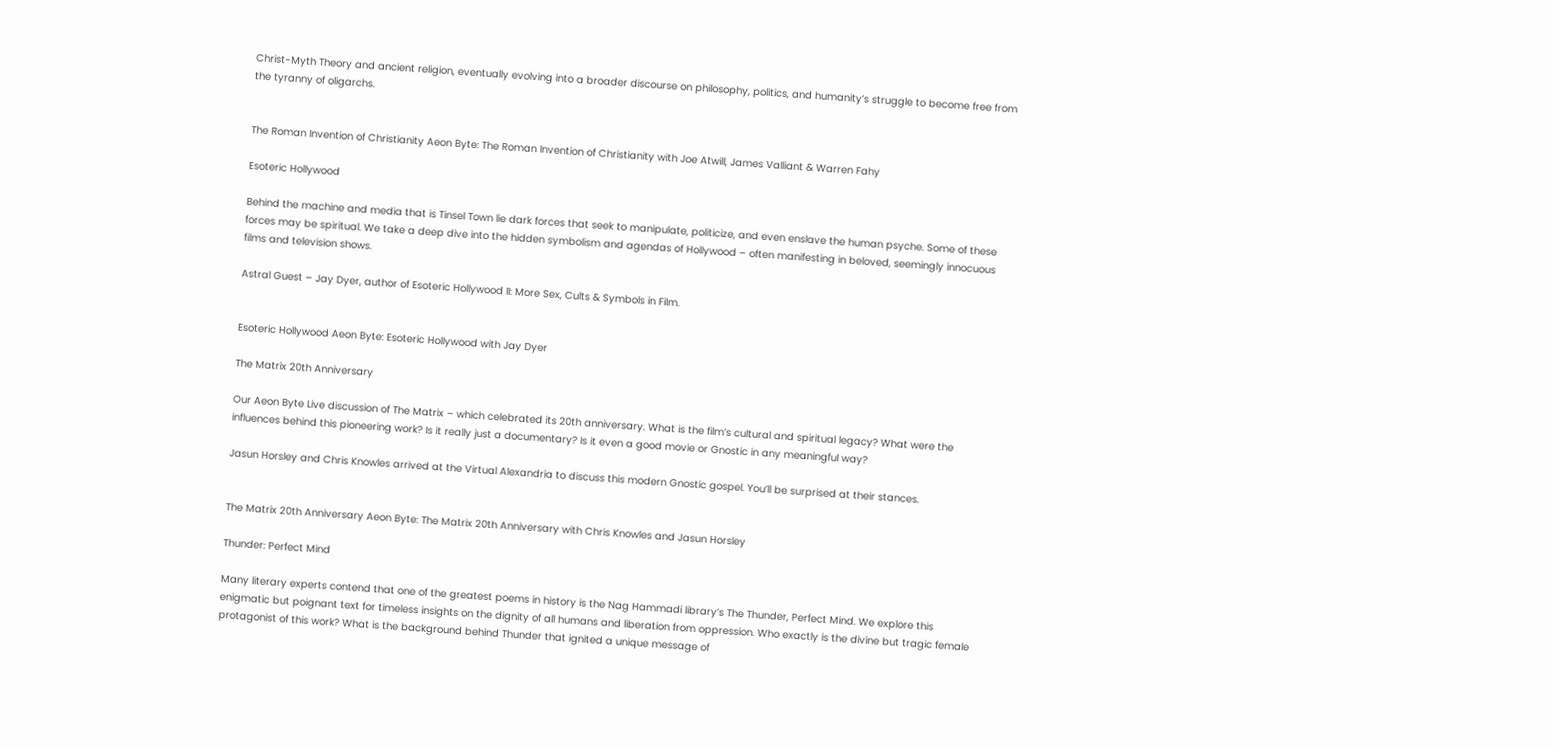Christ-Myth Theory and ancient religion, eventually evolving into a broader discourse on philosophy, politics, and humanity’s struggle to become free from the tyranny of oligarchs.


The Roman Invention of Christianity Aeon Byte: The Roman Invention of Christianity with Joe Atwill, James Valliant & Warren Fahy

Esoteric Hollywood

Behind the machine and media that is Tinsel Town lie dark forces that seek to manipulate, politicize, and even enslave the human psyche. Some of these forces may be spiritual. We take a deep dive into the hidden symbolism and agendas of Hollywood – often manifesting in beloved, seemingly innocuous films and television shows.

Astral Guest – Jay Dyer, author of Esoteric Hollywood II: More Sex, Cults & Symbols in Film.


Esoteric Hollywood Aeon Byte: Esoteric Hollywood with Jay Dyer

The Matrix 20th Anniversary

Our Aeon Byte Live discussion of The Matrix – which celebrated its 20th anniversary. What is the film’s cultural and spiritual legacy? What were the influences behind this pioneering work? Is it really just a documentary? Is it even a good movie or Gnostic in any meaningful way?

Jasun Horsley and Chris Knowles arrived at the Virtual Alexandria to discuss this modern Gnostic gospel. You’ll be surprised at their stances.


The Matrix 20th Anniversary Aeon Byte: The Matrix 20th Anniversary with Chris Knowles and Jasun Horsley

Thunder: Perfect Mind

Many literary experts contend that one of the greatest poems in history is the Nag Hammadi library’s The Thunder, Perfect Mind. We explore this enigmatic but poignant text for timeless insights on the dignity of all humans and liberation from oppression. Who exactly is the divine but tragic female protagonist of this work? What is the background behind Thunder that ignited a unique message of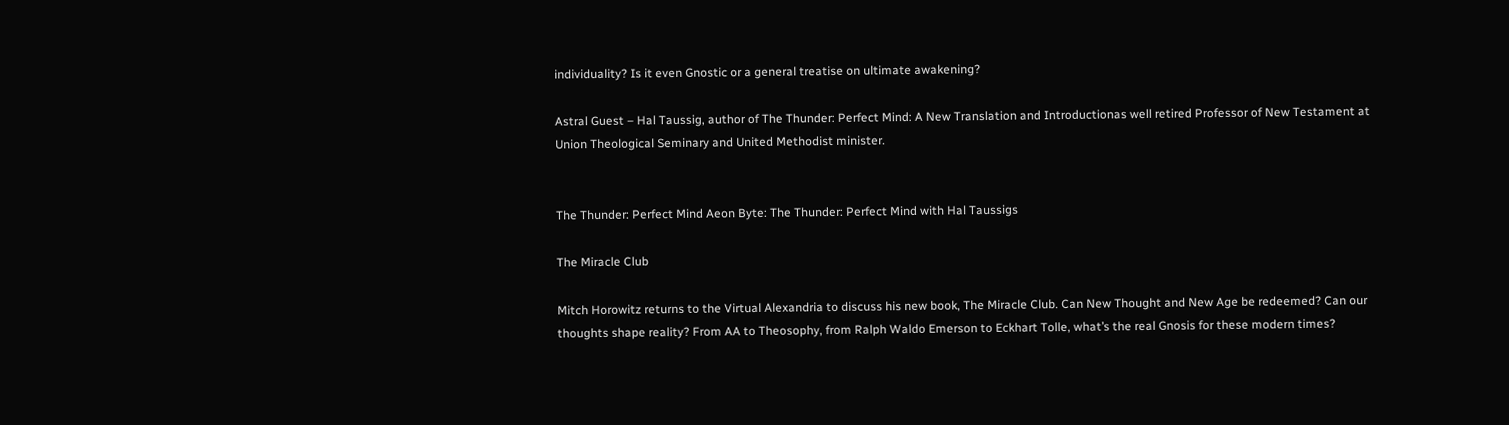individuality? Is it even Gnostic or a general treatise on ultimate awakening?

Astral Guest – Hal Taussig, author of The Thunder: Perfect Mind: A New Translation and Introductionas well retired Professor of New Testament at Union Theological Seminary and United Methodist minister.


The Thunder: Perfect Mind Aeon Byte: The Thunder: Perfect Mind with Hal Taussigs

The Miracle Club

Mitch Horowitz returns to the Virtual Alexandria to discuss his new book, The Miracle Club. Can New Thought and New Age be redeemed? Can our thoughts shape reality? From AA to Theosophy, from Ralph Waldo Emerson to Eckhart Tolle, what’s the real Gnosis for these modern times?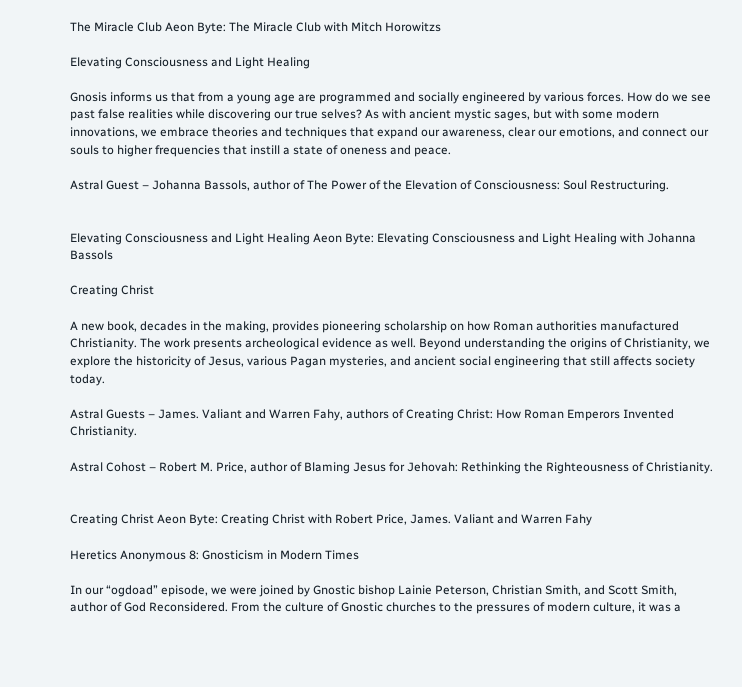The Miracle Club Aeon Byte: The Miracle Club with Mitch Horowitzs

Elevating Consciousness and Light Healing

Gnosis informs us that from a young age are programmed and socially engineered by various forces. How do we see past false realities while discovering our true selves? As with ancient mystic sages, but with some modern innovations, we embrace theories and techniques that expand our awareness, clear our emotions, and connect our souls to higher frequencies that instill a state of oneness and peace.

Astral Guest – Johanna Bassols, author of The Power of the Elevation of Consciousness: Soul Restructuring.


Elevating Consciousness and Light Healing Aeon Byte: Elevating Consciousness and Light Healing with Johanna Bassols

Creating Christ

A new book, decades in the making, provides pioneering scholarship on how Roman authorities manufactured Christianity. The work presents archeological evidence as well. Beyond understanding the origins of Christianity, we explore the historicity of Jesus, various Pagan mysteries, and ancient social engineering that still affects society today.

Astral Guests – James. Valiant and Warren Fahy, authors of Creating Christ: How Roman Emperors Invented Christianity.

Astral Cohost – Robert M. Price, author of Blaming Jesus for Jehovah: Rethinking the Righteousness of Christianity.


Creating Christ Aeon Byte: Creating Christ with Robert Price, James. Valiant and Warren Fahy

Heretics Anonymous 8: Gnosticism in Modern Times

In our “ogdoad” episode, we were joined by Gnostic bishop Lainie Peterson, Christian Smith, and Scott Smith, author of God Reconsidered. From the culture of Gnostic churches to the pressures of modern culture, it was a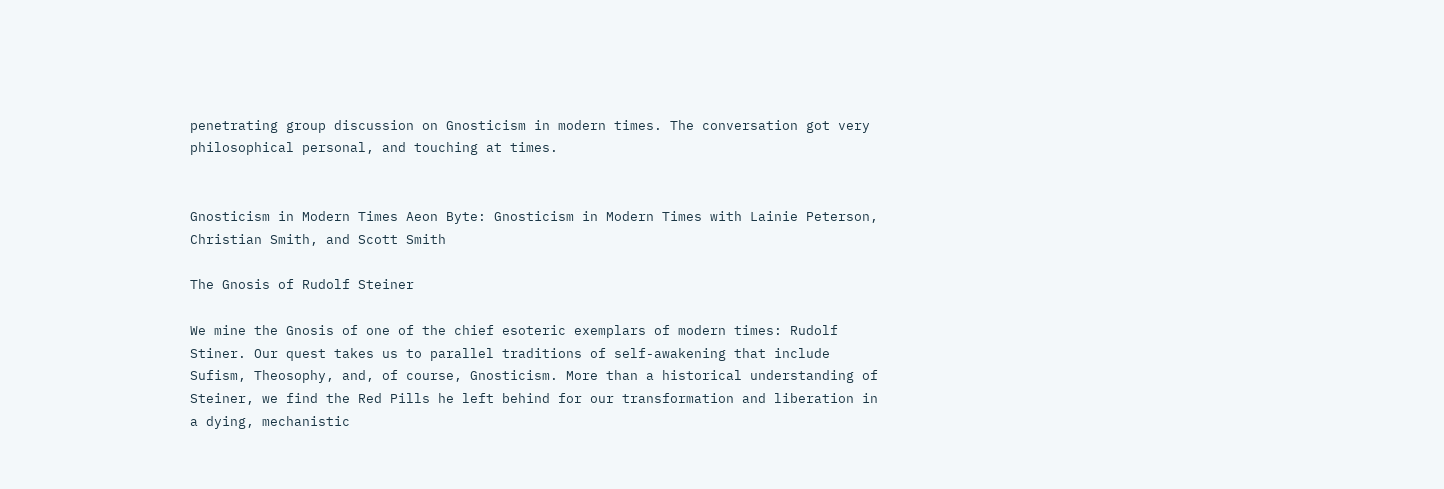penetrating group discussion on Gnosticism in modern times. The conversation got very philosophical personal, and touching at times.


Gnosticism in Modern Times Aeon Byte: Gnosticism in Modern Times with Lainie Peterson, Christian Smith, and Scott Smith

The Gnosis of Rudolf Steiner

We mine the Gnosis of one of the chief esoteric exemplars of modern times: Rudolf Stiner. Our quest takes us to parallel traditions of self-awakening that include Sufism, Theosophy, and, of course, Gnosticism. More than a historical understanding of Steiner, we find the Red Pills he left behind for our transformation and liberation in a dying, mechanistic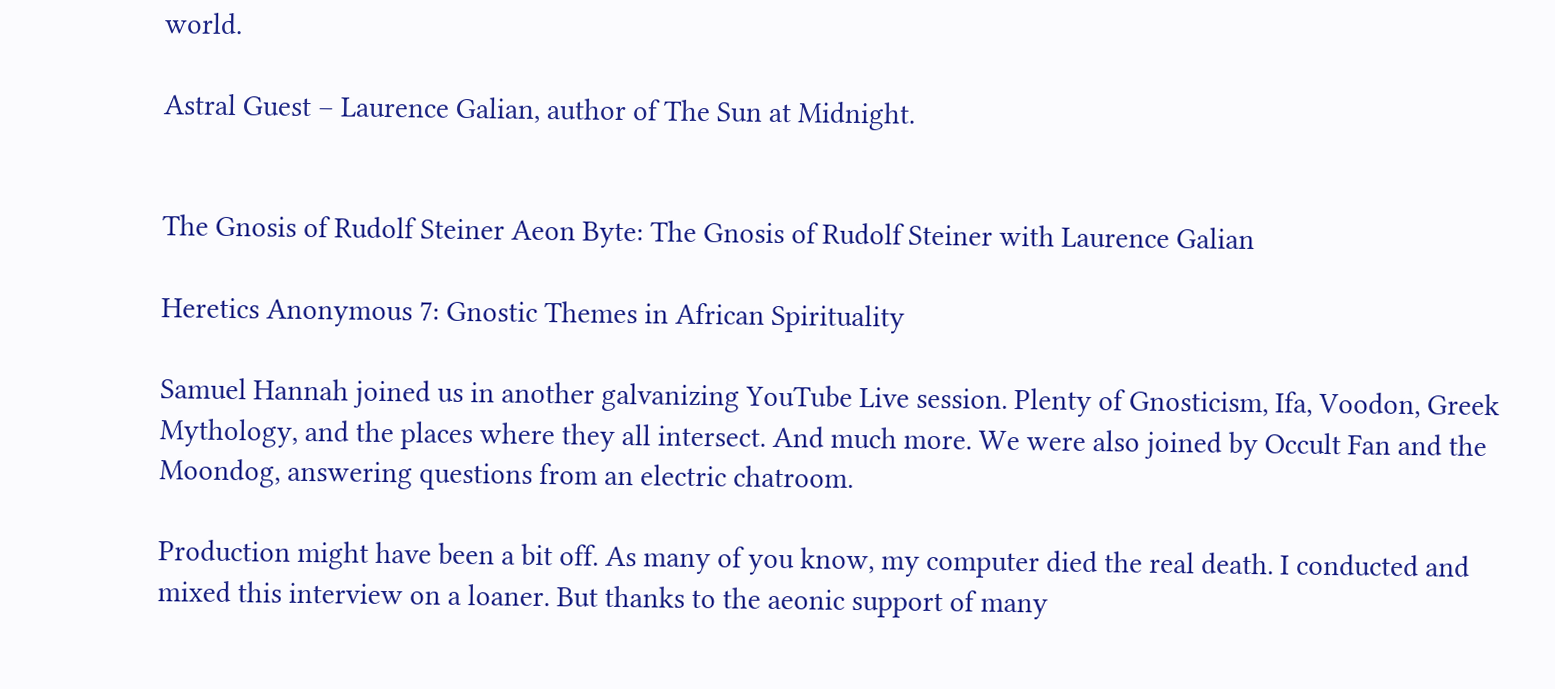world.

Astral Guest – Laurence Galian, author of The Sun at Midnight.


The Gnosis of Rudolf Steiner Aeon Byte: The Gnosis of Rudolf Steiner with Laurence Galian

Heretics Anonymous 7: Gnostic Themes in African Spirituality

Samuel Hannah joined us in another galvanizing YouTube Live session. Plenty of Gnosticism, Ifa, Voodon, Greek Mythology, and the places where they all intersect. And much more. We were also joined by Occult Fan and the Moondog, answering questions from an electric chatroom.

Production might have been a bit off. As many of you know, my computer died the real death. I conducted and mixed this interview on a loaner. But thanks to the aeonic support of many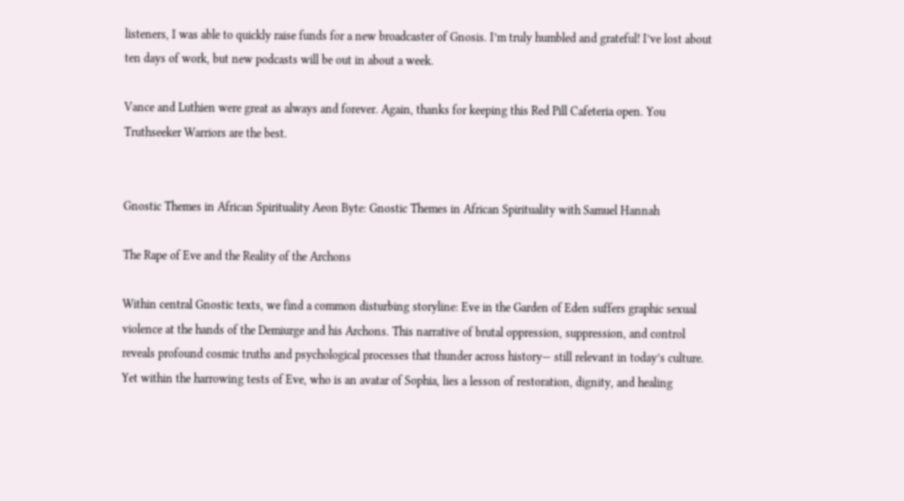listeners, I was able to quickly raise funds for a new broadcaster of Gnosis. I’m truly humbled and grateful! I’ve lost about ten days of work, but new podcasts will be out in about a week.

Vance and Luthien were great as always and forever. Again, thanks for keeping this Red Pill Cafeteria open. You Truthseeker Warriors are the best.


Gnostic Themes in African Spirituality Aeon Byte: Gnostic Themes in African Spirituality with Samuel Hannah

The Rape of Eve and the Reality of the Archons

Within central Gnostic texts, we find a common disturbing storyline: Eve in the Garden of Eden suffers graphic sexual violence at the hands of the Demiurge and his Archons. This narrative of brutal oppression, suppression, and control reveals profound cosmic truths and psychological processes that thunder across history— still relevant in today’s culture. Yet within the harrowing tests of Eve, who is an avatar of Sophia, lies a lesson of restoration, dignity, and healing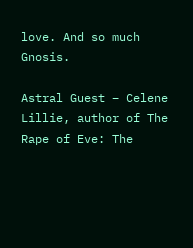love. And so much Gnosis.

Astral Guest – Celene Lillie, author of The Rape of Eve: The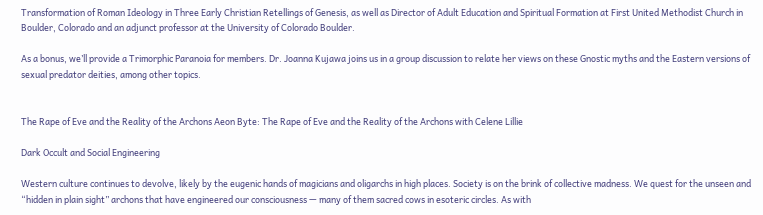Transformation of Roman Ideology in Three Early Christian Retellings of Genesis, as well as Director of Adult Education and Spiritual Formation at First United Methodist Church in Boulder, Colorado and an adjunct professor at the University of Colorado Boulder.

As a bonus, we’ll provide a Trimorphic Paranoia for members. Dr. Joanna Kujawa joins us in a group discussion to relate her views on these Gnostic myths and the Eastern versions of sexual predator deities, among other topics.


The Rape of Eve and the Reality of the Archons Aeon Byte: The Rape of Eve and the Reality of the Archons with Celene Lillie

Dark Occult and Social Engineering

Western culture continues to devolve, likely by the eugenic hands of magicians and oligarchs in high places. Society is on the brink of collective madness. We quest for the unseen and “hidden in plain sight” archons that have engineered our consciousness — many of them sacred cows in esoteric circles. As with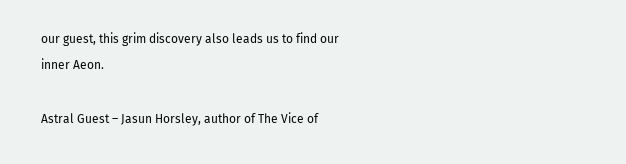our guest, this grim discovery also leads us to find our inner Aeon.

Astral Guest – Jasun Horsley, author of The Vice of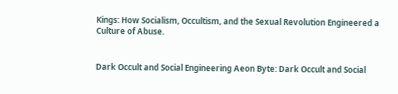Kings: How Socialism, Occultism, and the Sexual Revolution Engineered a Culture of Abuse.


Dark Occult and Social Engineering Aeon Byte: Dark Occult and Social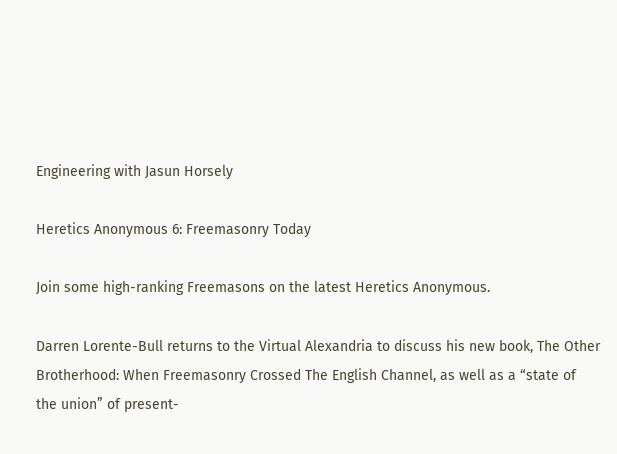Engineering with Jasun Horsely

Heretics Anonymous 6: Freemasonry Today

Join some high-ranking Freemasons on the latest Heretics Anonymous.

Darren Lorente-Bull returns to the Virtual Alexandria to discuss his new book, The Other Brotherhood: When Freemasonry Crossed The English Channel, as well as a “state of the union” of present-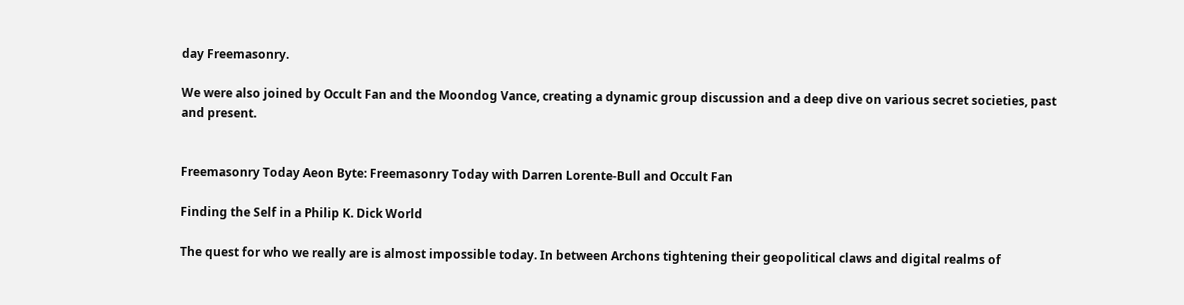day Freemasonry.

We were also joined by Occult Fan and the Moondog Vance, creating a dynamic group discussion and a deep dive on various secret societies, past and present.


Freemasonry Today Aeon Byte: Freemasonry Today with Darren Lorente-Bull and Occult Fan

Finding the Self in a Philip K. Dick World

The quest for who we really are is almost impossible today. In between Archons tightening their geopolitical claws and digital realms of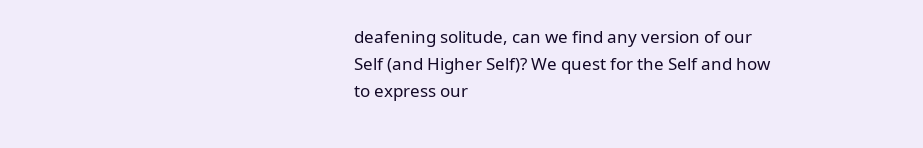deafening solitude, can we find any version of our Self (and Higher Self)? We quest for the Self and how to express our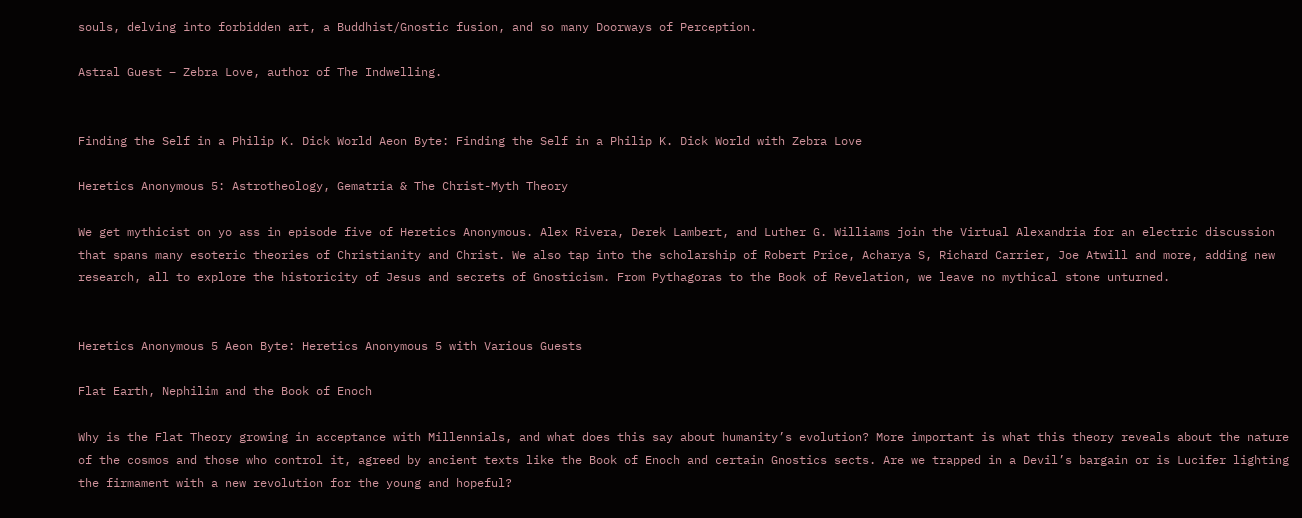souls, delving into forbidden art, a Buddhist/Gnostic fusion, and so many Doorways of Perception.

Astral Guest – Zebra Love, author of The Indwelling.


Finding the Self in a Philip K. Dick World Aeon Byte: Finding the Self in a Philip K. Dick World with Zebra Love

Heretics Anonymous 5: Astrotheology, Gematria & The Christ-Myth Theory

We get mythicist on yo ass in episode five of Heretics Anonymous. Alex Rivera, Derek Lambert, and Luther G. Williams join the Virtual Alexandria for an electric discussion that spans many esoteric theories of Christianity and Christ. We also tap into the scholarship of Robert Price, Acharya S, Richard Carrier, Joe Atwill and more, adding new research, all to explore the historicity of Jesus and secrets of Gnosticism. From Pythagoras to the Book of Revelation, we leave no mythical stone unturned.


Heretics Anonymous 5 Aeon Byte: Heretics Anonymous 5 with Various Guests

Flat Earth, Nephilim and the Book of Enoch

Why is the Flat Theory growing in acceptance with Millennials, and what does this say about humanity’s evolution? More important is what this theory reveals about the nature of the cosmos and those who control it, agreed by ancient texts like the Book of Enoch and certain Gnostics sects. Are we trapped in a Devil’s bargain or is Lucifer lighting the firmament with a new revolution for the young and hopeful?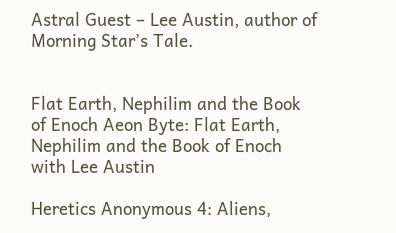Astral Guest – Lee Austin, author of Morning Star’s Tale.


Flat Earth, Nephilim and the Book of Enoch Aeon Byte: Flat Earth, Nephilim and the Book of Enoch with Lee Austin

Heretics Anonymous 4: Aliens,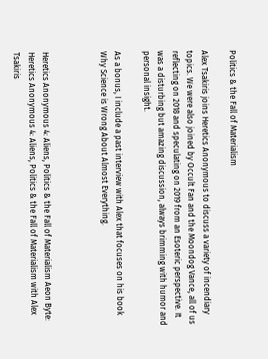Politics & the Fall of Materialism

Alex Tsakiris joins Heretics Anonymous to discuss a variety of incendiary topics. We were also joined by Occult Fan and the Moondog Vance, all of us reflecting on 2018 and speculating on 2019 from an Esoteric perspective. It was a disturbing but amazing discussion, always brimming with humor and personal insight.

As a bonus, I include a past interview with Alex that focuses on his book Why Science is Wrong About Almost Everything.



Heretics Anonymous 4: Aliens, Politics & the Fall of Materialism Aeon Byte: Heretics Anonymous 4: Aliens, Politics & the Fall of Materialism with Alex Tsakiris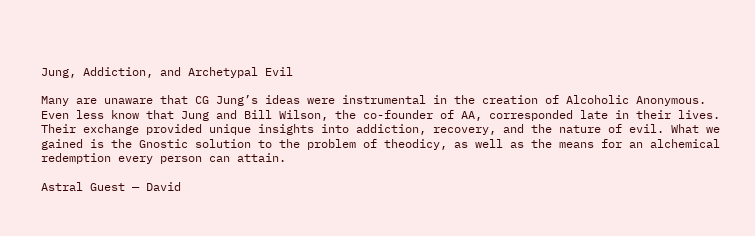Jung, Addiction, and Archetypal Evil

Many are unaware that CG Jung’s ideas were instrumental in the creation of Alcoholic Anonymous. Even less know that Jung and Bill Wilson, the co-founder of AA, corresponded late in their lives. Their exchange provided unique insights into addiction, recovery, and the nature of evil. What we gained is the Gnostic solution to the problem of theodicy, as well as the means for an alchemical redemption every person can attain.

Astral Guest — David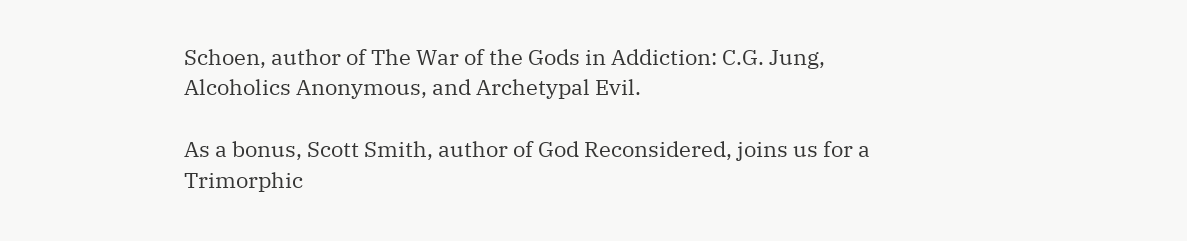Schoen, author of The War of the Gods in Addiction: C.G. Jung, Alcoholics Anonymous, and Archetypal Evil.

As a bonus, Scott Smith, author of God Reconsidered, joins us for a Trimorphic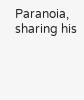Paranoia, sharing his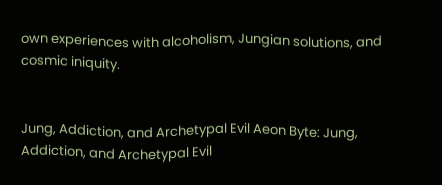own experiences with alcoholism, Jungian solutions, and cosmic iniquity.


Jung, Addiction, and Archetypal Evil Aeon Byte: Jung, Addiction, and Archetypal Evil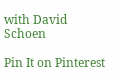with David Schoen

Pin It on Pinterest